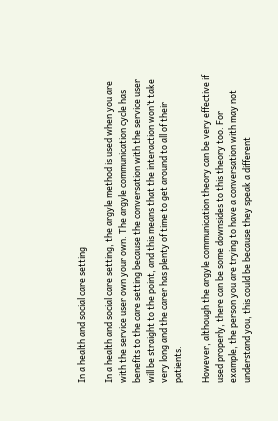In a health and social care setting

In a health and social care setting, the argyle method is used when you are with the service user own your own. The argyle communication cycle has benefits to the care setting because the conversation with the service user will be straight to the point, and this means that the interaction won’t take very long and the carer has plenty of time to get around to all of their patients.

However, although the argyle communication theory can be very effective if used properly, there can be some downsides to this theory too. For example, the person you are trying to have a conversation with may not understand you, this could be because they speak a different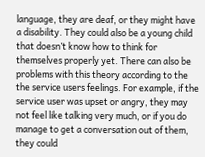language, they are deaf, or they might have a disability. They could also be a young child that doesn’t know how to think for themselves properly yet. There can also be problems with this theory according to the the service users feelings. For example, if the service user was upset or angry, they may not feel like talking very much, or if you do manage to get a conversation out of them, they could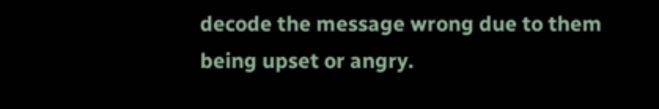decode the message wrong due to them being upset or angry.